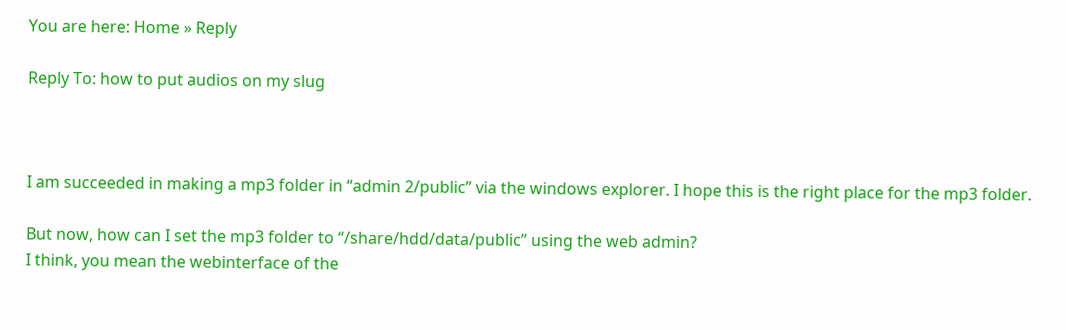You are here: Home » Reply

Reply To: how to put audios on my slug



I am succeeded in making a mp3 folder in “admin 2/public” via the windows explorer. I hope this is the right place for the mp3 folder.

But now, how can I set the mp3 folder to “/share/hdd/data/public” using the web admin?
I think, you mean the webinterface of the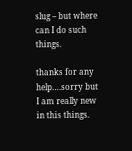slug – but where can I do such things.

thanks for any help….sorry but I am really new in this things.